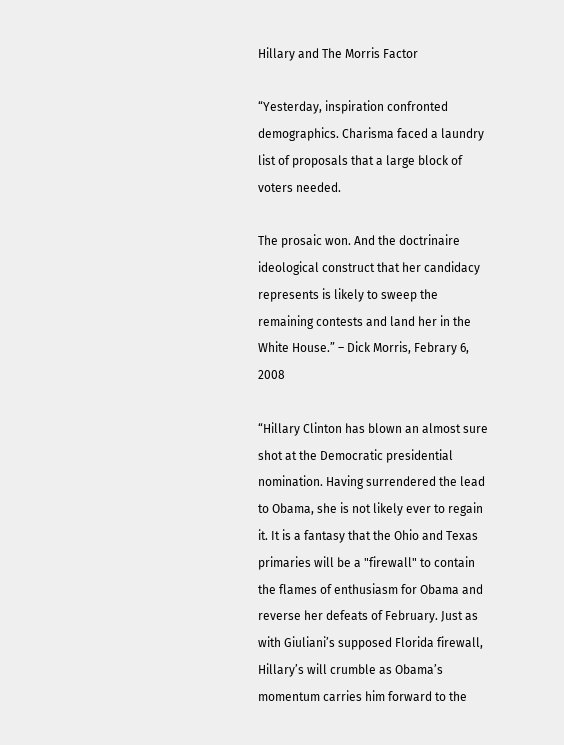Hillary and The Morris Factor

“Yesterday, inspiration confronted demographics. Charisma faced a laundry list of proposals that a large block of voters needed.

The prosaic won. And the doctrinaire ideological construct that her candidacy represents is likely to sweep the remaining contests and land her in the White House.” – Dick Morris, Febrary 6, 2008

“Hillary Clinton has blown an almost sure shot at the Democratic presidential nomination. Having surrendered the lead to Obama, she is not likely ever to regain it. It is a fantasy that the Ohio and Texas primaries will be a "firewall" to contain the flames of enthusiasm for Obama and reverse her defeats of February. Just as with Giuliani’s supposed Florida firewall, Hillary’s will crumble as Obama’s momentum carries him forward to the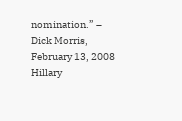nomination.” – Dick Morris, February 13, 2008 Hillary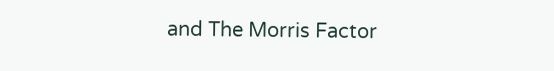and The Morris Factor